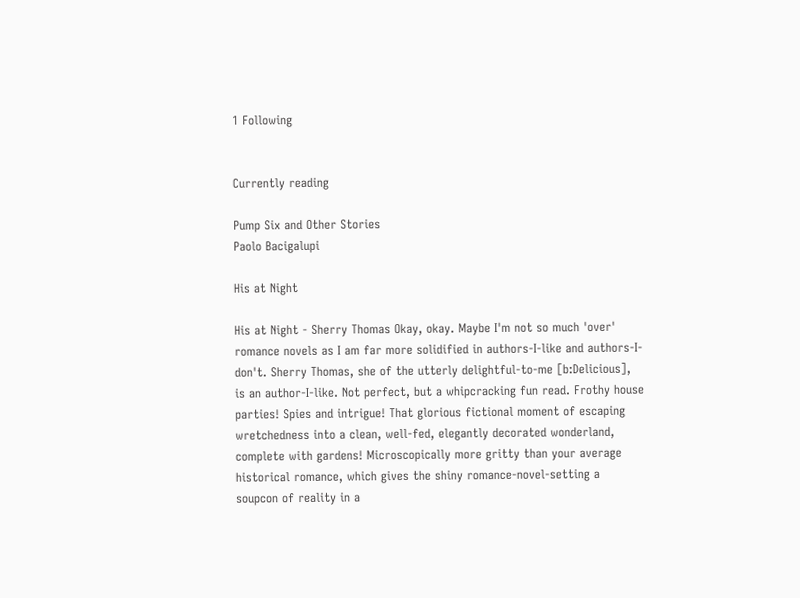1 Following


Currently reading

Pump Six and Other Stories
Paolo Bacigalupi

His at Night

His at Night - Sherry Thomas Okay, okay. Maybe I'm not so much 'over' romance novels as I am far more solidified in authors-I-like and authors-I-don't. Sherry Thomas, she of the utterly delightful-to-me [b:Delicious], is an author-I-like. Not perfect, but a whipcracking fun read. Frothy house parties! Spies and intrigue! That glorious fictional moment of escaping wretchedness into a clean, well-fed, elegantly decorated wonderland, complete with gardens! Microscopically more gritty than your average historical romance, which gives the shiny romance-novel-setting a soupcon of reality in a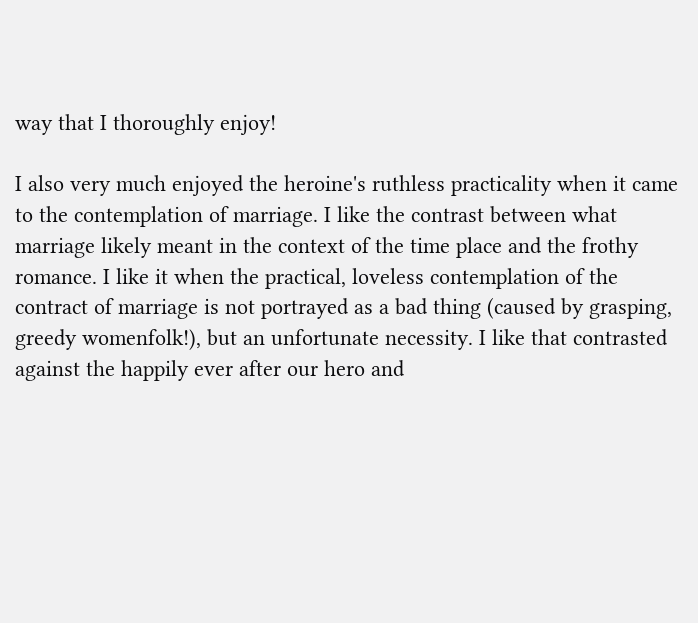way that I thoroughly enjoy!

I also very much enjoyed the heroine's ruthless practicality when it came to the contemplation of marriage. I like the contrast between what marriage likely meant in the context of the time place and the frothy romance. I like it when the practical, loveless contemplation of the contract of marriage is not portrayed as a bad thing (caused by grasping, greedy womenfolk!), but an unfortunate necessity. I like that contrasted against the happily ever after our hero and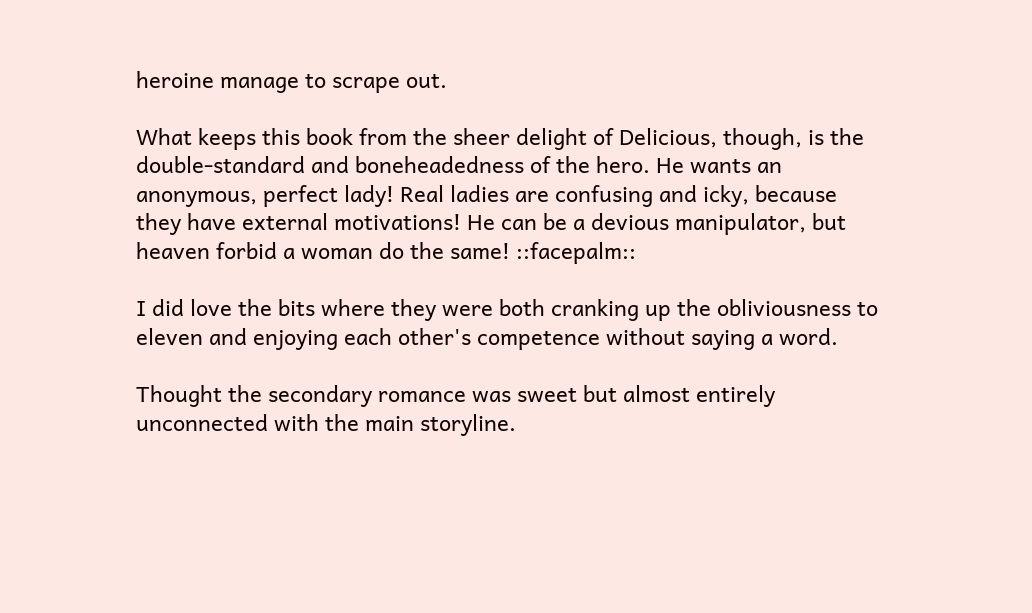heroine manage to scrape out.

What keeps this book from the sheer delight of Delicious, though, is the double-standard and boneheadedness of the hero. He wants an anonymous, perfect lady! Real ladies are confusing and icky, because they have external motivations! He can be a devious manipulator, but heaven forbid a woman do the same! ::facepalm::

I did love the bits where they were both cranking up the obliviousness to eleven and enjoying each other's competence without saying a word.

Thought the secondary romance was sweet but almost entirely unconnected with the main storyline.